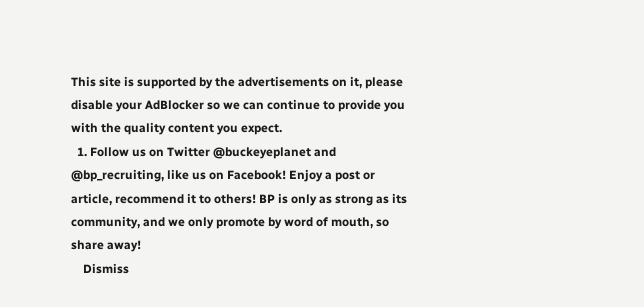This site is supported by the advertisements on it, please disable your AdBlocker so we can continue to provide you with the quality content you expect.
  1. Follow us on Twitter @buckeyeplanet and @bp_recruiting, like us on Facebook! Enjoy a post or article, recommend it to others! BP is only as strong as its community, and we only promote by word of mouth, so share away!
    Dismiss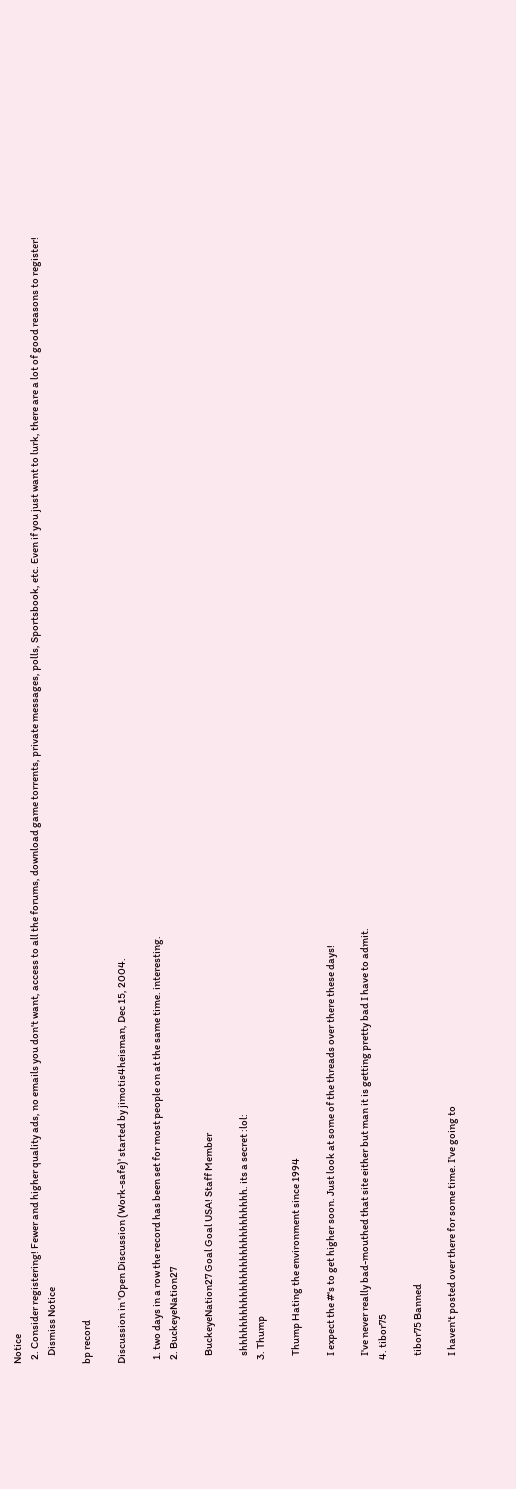Notice
  2. Consider registering! Fewer and higher quality ads, no emails you don't want, access to all the forums, download game torrents, private messages, polls, Sportsbook, etc. Even if you just want to lurk, there are a lot of good reasons to register!
    Dismiss Notice

bp record

Discussion in 'Open Discussion (Work-safe)' started by jimotis4heisman, Dec 15, 2004.

  1. two days in a row the record has been set for most people on at the same time. interesting.
  2. BuckeyeNation27

    BuckeyeNation27 Goal Goal USA! Staff Member

    shhhhhhhhhhhhhhhhhhhhhhhhhhh. its a secret :lol:
  3. Thump

    Thump Hating the environment since 1994

    I expect the #'s to get higher soon. Just look at some of the threads over there these days!

    I've never really bad-mouthed that site either but man it is getting pretty bad I have to admit.
  4. tibor75

    tibor75 Banned

    I haven't posted over there for some time. I've going to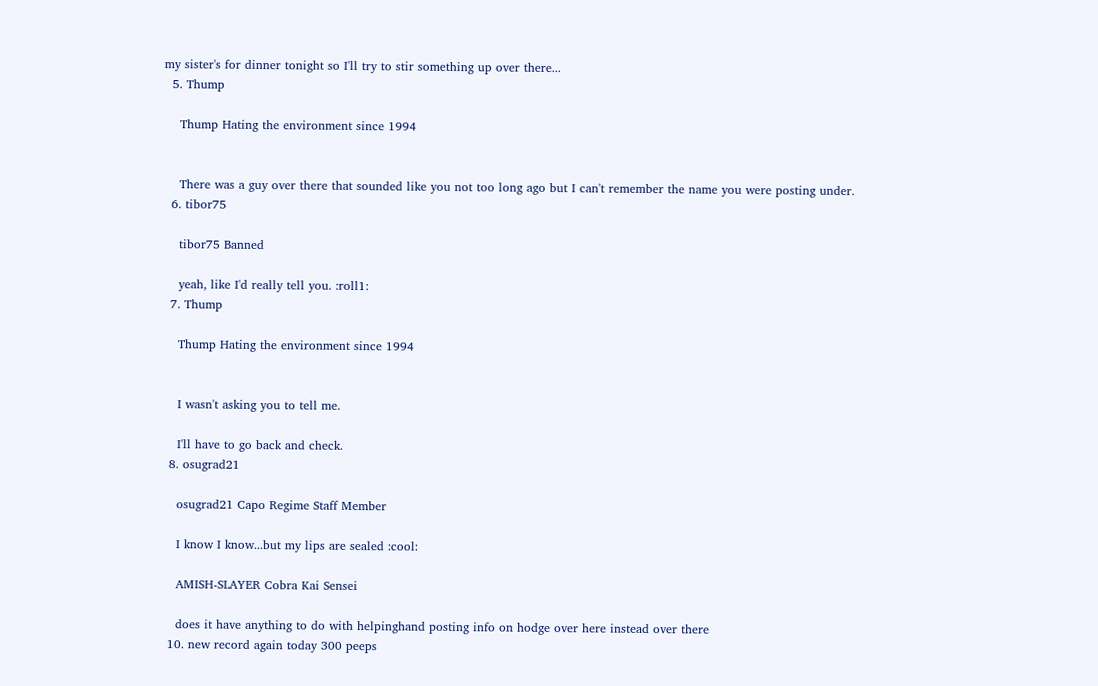my sister's for dinner tonight so I'll try to stir something up over there...
  5. Thump

    Thump Hating the environment since 1994


    There was a guy over there that sounded like you not too long ago but I can't remember the name you were posting under.
  6. tibor75

    tibor75 Banned

    yeah, like I'd really tell you. :roll1:
  7. Thump

    Thump Hating the environment since 1994


    I wasn't asking you to tell me.

    I'll have to go back and check.
  8. osugrad21

    osugrad21 Capo Regime Staff Member

    I know I know...but my lips are sealed :cool:

    AMISH-SLAYER Cobra Kai Sensei

    does it have anything to do with helpinghand posting info on hodge over here instead over there
  10. new record again today 300 peeps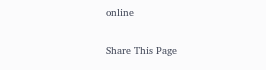online

Share This Page